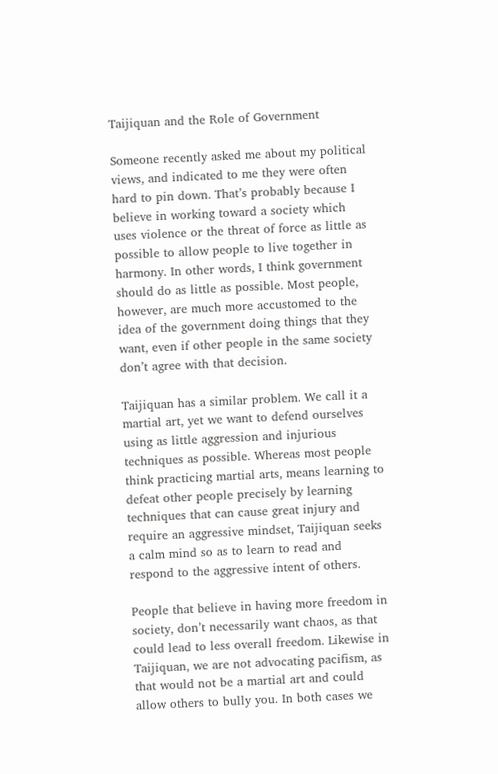Taijiquan and the Role of Government

Someone recently asked me about my political views, and indicated to me they were often hard to pin down. That’s probably because I believe in working toward a society which uses violence or the threat of force as little as possible to allow people to live together in harmony. In other words, I think government should do as little as possible. Most people, however, are much more accustomed to the idea of the government doing things that they want, even if other people in the same society don’t agree with that decision.

Taijiquan has a similar problem. We call it a martial art, yet we want to defend ourselves using as little aggression and injurious techniques as possible. Whereas most people think practicing martial arts, means learning to defeat other people precisely by learning techniques that can cause great injury and require an aggressive mindset, Taijiquan seeks a calm mind so as to learn to read and respond to the aggressive intent of others.

People that believe in having more freedom in society, don’t necessarily want chaos, as that could lead to less overall freedom. Likewise in Taijiquan, we are not advocating pacifism, as that would not be a martial art and could allow others to bully you. In both cases we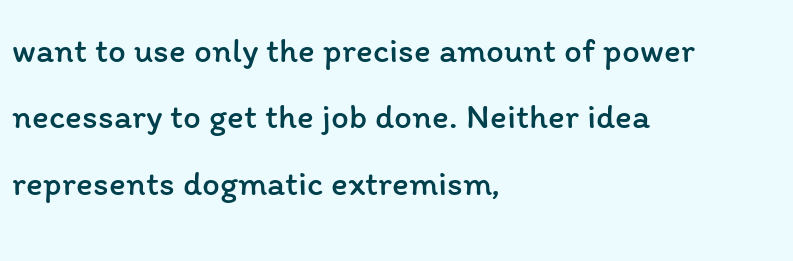want to use only the precise amount of power necessary to get the job done. Neither idea represents dogmatic extremism,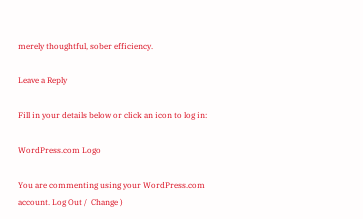merely thoughtful, sober efficiency.

Leave a Reply

Fill in your details below or click an icon to log in:

WordPress.com Logo

You are commenting using your WordPress.com account. Log Out /  Change )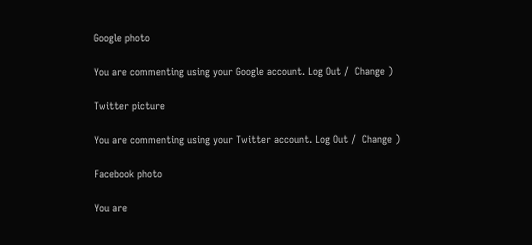Google photo

You are commenting using your Google account. Log Out /  Change )

Twitter picture

You are commenting using your Twitter account. Log Out /  Change )

Facebook photo

You are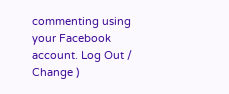commenting using your Facebook account. Log Out /  Change )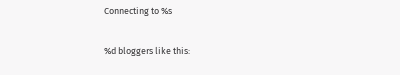Connecting to %s

%d bloggers like this: